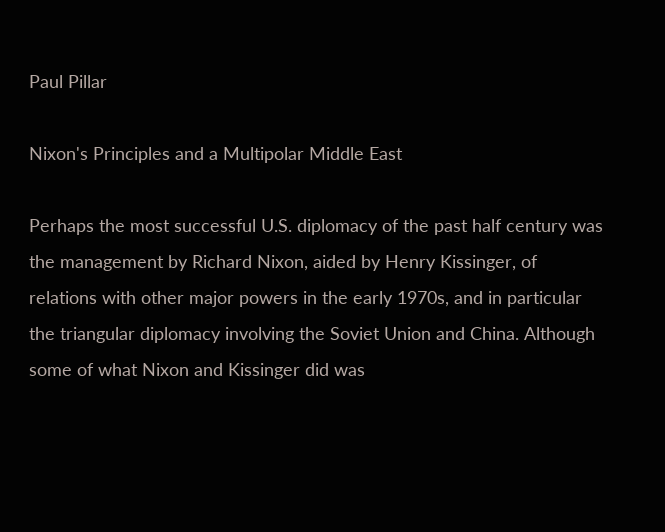Paul Pillar

Nixon's Principles and a Multipolar Middle East

Perhaps the most successful U.S. diplomacy of the past half century was the management by Richard Nixon, aided by Henry Kissinger, of relations with other major powers in the early 1970s, and in particular the triangular diplomacy involving the Soviet Union and China. Although some of what Nixon and Kissinger did was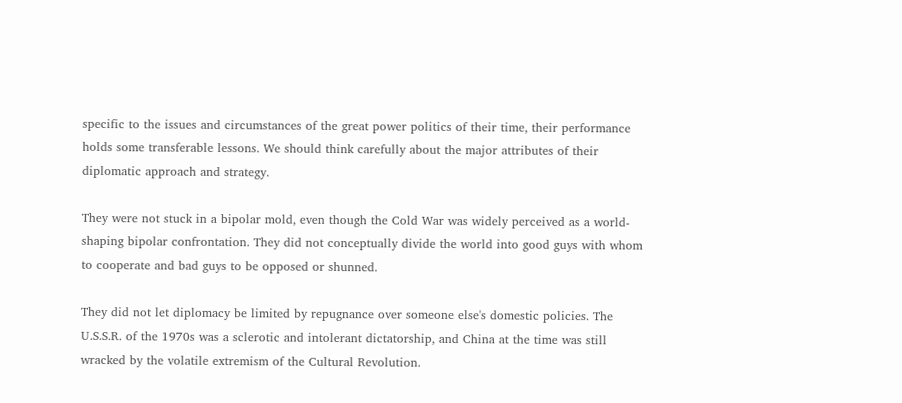specific to the issues and circumstances of the great power politics of their time, their performance holds some transferable lessons. We should think carefully about the major attributes of their diplomatic approach and strategy.

They were not stuck in a bipolar mold, even though the Cold War was widely perceived as a world-shaping bipolar confrontation. They did not conceptually divide the world into good guys with whom to cooperate and bad guys to be opposed or shunned.

They did not let diplomacy be limited by repugnance over someone else's domestic policies. The U.S.S.R. of the 1970s was a sclerotic and intolerant dictatorship, and China at the time was still wracked by the volatile extremism of the Cultural Revolution.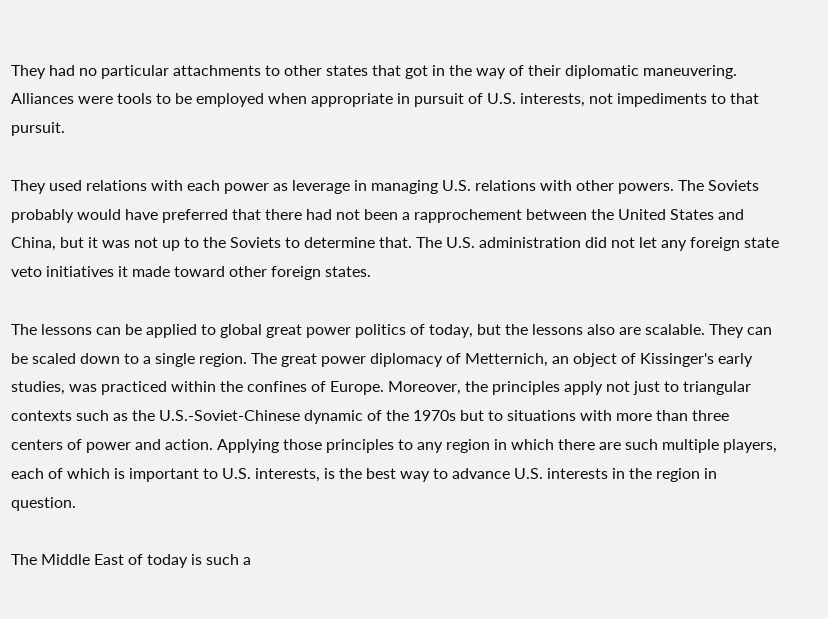They had no particular attachments to other states that got in the way of their diplomatic maneuvering. Alliances were tools to be employed when appropriate in pursuit of U.S. interests, not impediments to that pursuit.

They used relations with each power as leverage in managing U.S. relations with other powers. The Soviets probably would have preferred that there had not been a rapprochement between the United States and China, but it was not up to the Soviets to determine that. The U.S. administration did not let any foreign state veto initiatives it made toward other foreign states.

The lessons can be applied to global great power politics of today, but the lessons also are scalable. They can be scaled down to a single region. The great power diplomacy of Metternich, an object of Kissinger's early studies, was practiced within the confines of Europe. Moreover, the principles apply not just to triangular contexts such as the U.S.-Soviet-Chinese dynamic of the 1970s but to situations with more than three centers of power and action. Applying those principles to any region in which there are such multiple players, each of which is important to U.S. interests, is the best way to advance U.S. interests in the region in question.

The Middle East of today is such a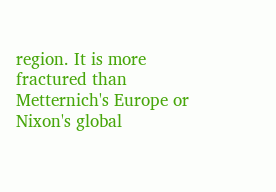region. It is more fractured than Metternich's Europe or Nixon's global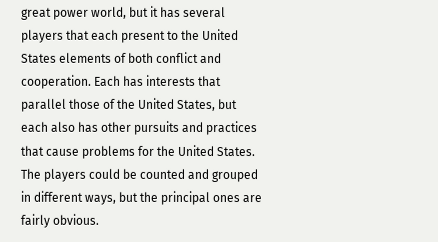great power world, but it has several players that each present to the United States elements of both conflict and cooperation. Each has interests that parallel those of the United States, but each also has other pursuits and practices that cause problems for the United States. The players could be counted and grouped in different ways, but the principal ones are fairly obvious.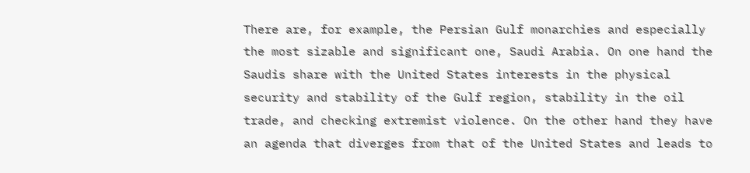There are, for example, the Persian Gulf monarchies and especially the most sizable and significant one, Saudi Arabia. On one hand the Saudis share with the United States interests in the physical security and stability of the Gulf region, stability in the oil trade, and checking extremist violence. On the other hand they have an agenda that diverges from that of the United States and leads to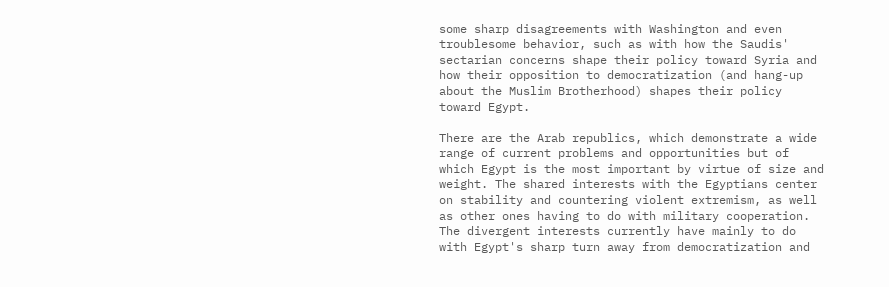some sharp disagreements with Washington and even troublesome behavior, such as with how the Saudis' sectarian concerns shape their policy toward Syria and how their opposition to democratization (and hang-up about the Muslim Brotherhood) shapes their policy toward Egypt.

There are the Arab republics, which demonstrate a wide range of current problems and opportunities but of which Egypt is the most important by virtue of size and weight. The shared interests with the Egyptians center on stability and countering violent extremism, as well as other ones having to do with military cooperation. The divergent interests currently have mainly to do with Egypt's sharp turn away from democratization and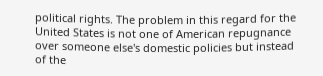political rights. The problem in this regard for the United States is not one of American repugnance over someone else's domestic policies but instead of the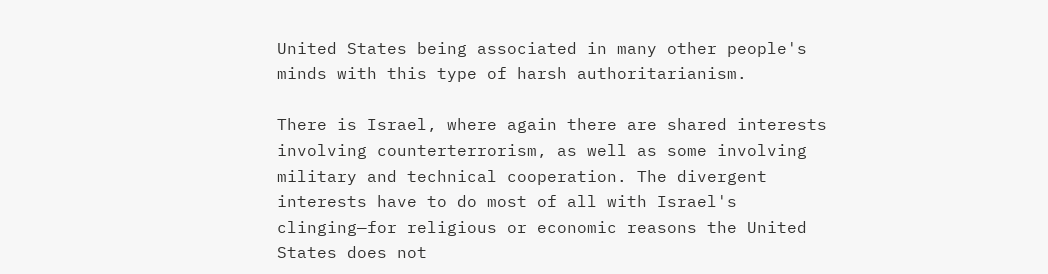United States being associated in many other people's minds with this type of harsh authoritarianism.

There is Israel, where again there are shared interests involving counterterrorism, as well as some involving military and technical cooperation. The divergent interests have to do most of all with Israel's clinging—for religious or economic reasons the United States does not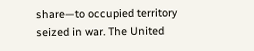share—to occupied territory seized in war. The United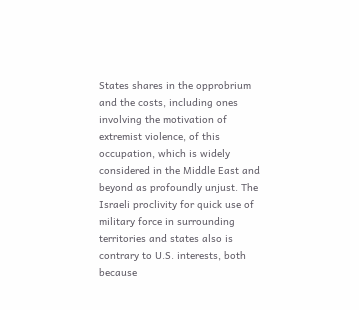States shares in the opprobrium and the costs, including ones involving the motivation of extremist violence, of this occupation, which is widely considered in the Middle East and beyond as profoundly unjust. The Israeli proclivity for quick use of military force in surrounding territories and states also is contrary to U.S. interests, both because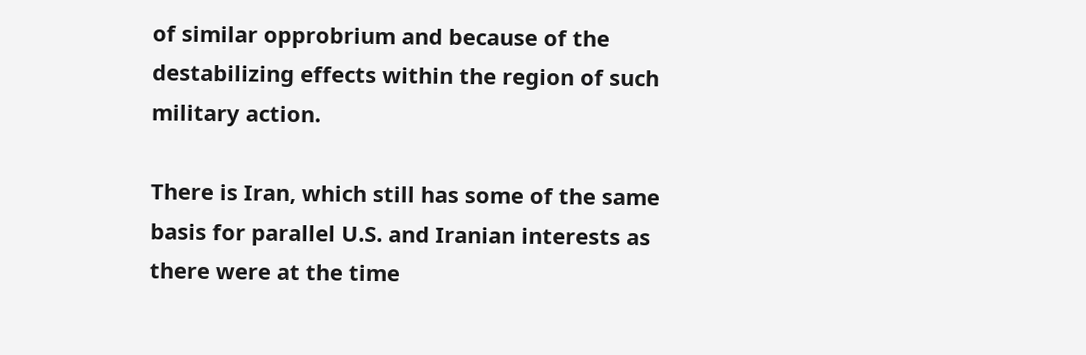of similar opprobrium and because of the destabilizing effects within the region of such military action.

There is Iran, which still has some of the same basis for parallel U.S. and Iranian interests as there were at the time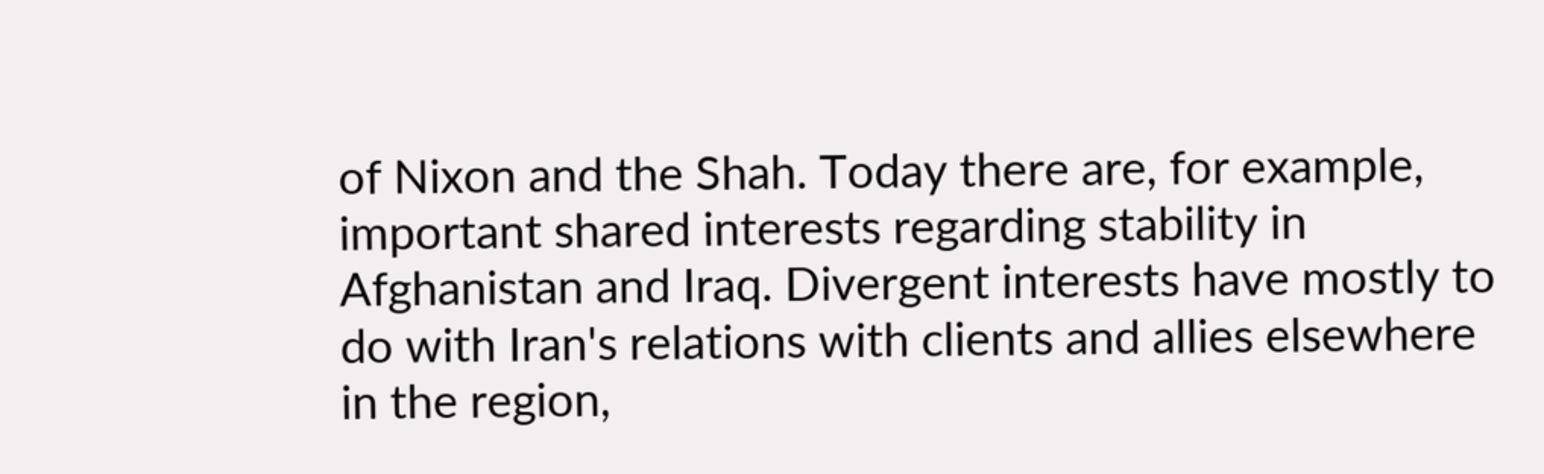of Nixon and the Shah. Today there are, for example, important shared interests regarding stability in Afghanistan and Iraq. Divergent interests have mostly to do with Iran's relations with clients and allies elsewhere in the region,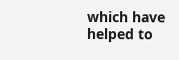which have helped to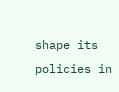shape its policies in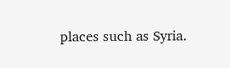places such as Syria.